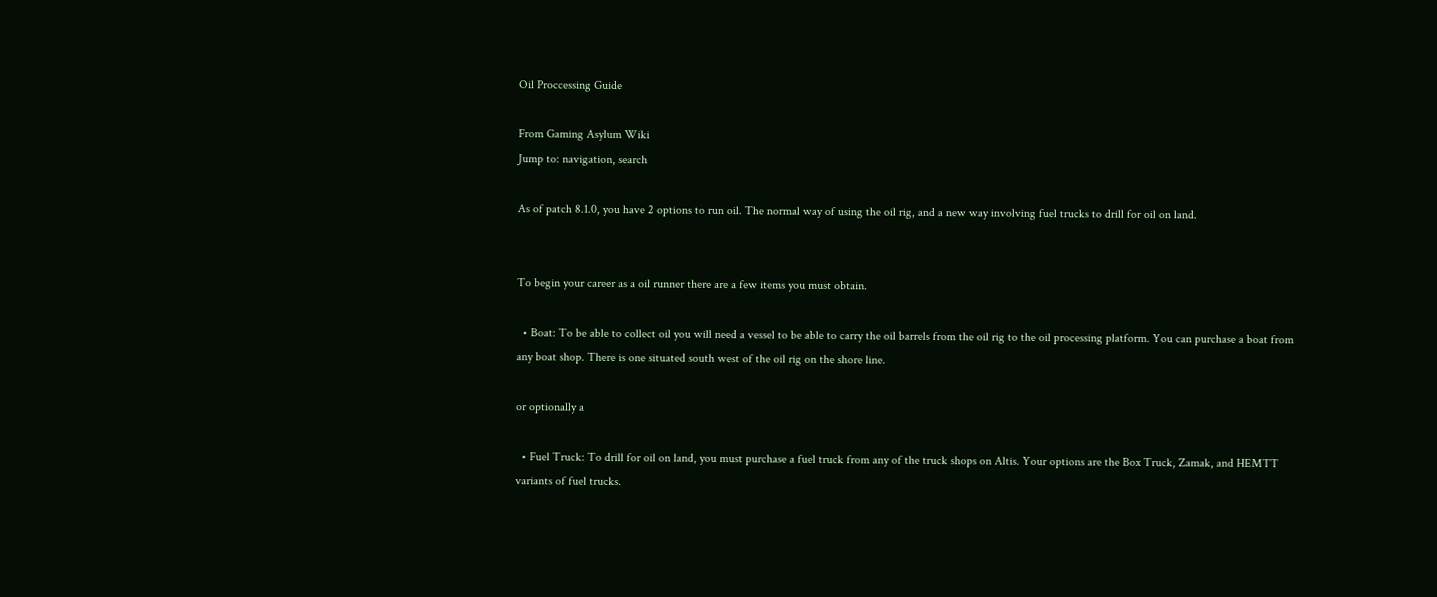Oil Proccessing Guide

From Gaming Asylum Wiki
Jump to: navigation, search

As of patch 8.1.0, you have 2 options to run oil. The normal way of using the oil rig, and a new way involving fuel trucks to drill for oil on land.


To begin your career as a oil runner there are a few items you must obtain.

  • Boat: To be able to collect oil you will need a vessel to be able to carry the oil barrels from the oil rig to the oil processing platform. You can purchase a boat from any boat shop. There is one situated south west of the oil rig on the shore line.

or optionally a

  • Fuel Truck: To drill for oil on land, you must purchase a fuel truck from any of the truck shops on Altis. Your options are the Box Truck, Zamak, and HEMTT variants of fuel trucks.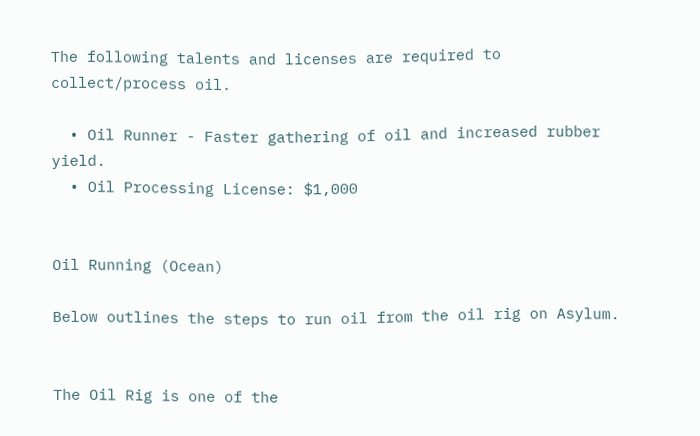The following talents and licenses are required to collect/process oil.

  • Oil Runner - Faster gathering of oil and increased rubber yield.
  • Oil Processing License: $1,000


Oil Running (Ocean)

Below outlines the steps to run oil from the oil rig on Asylum.


The Oil Rig is one of the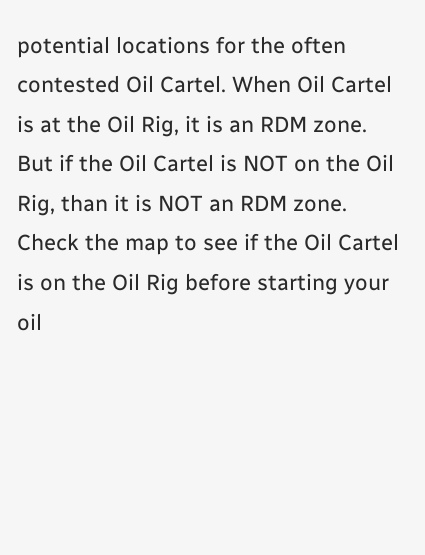potential locations for the often contested Oil Cartel. When Oil Cartel is at the Oil Rig, it is an RDM zone. But if the Oil Cartel is NOT on the Oil Rig, than it is NOT an RDM zone. Check the map to see if the Oil Cartel is on the Oil Rig before starting your oil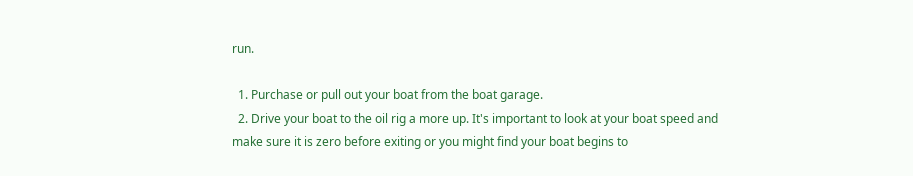run.

  1. Purchase or pull out your boat from the boat garage.
  2. Drive your boat to the oil rig a more up. It's important to look at your boat speed and make sure it is zero before exiting or you might find your boat begins to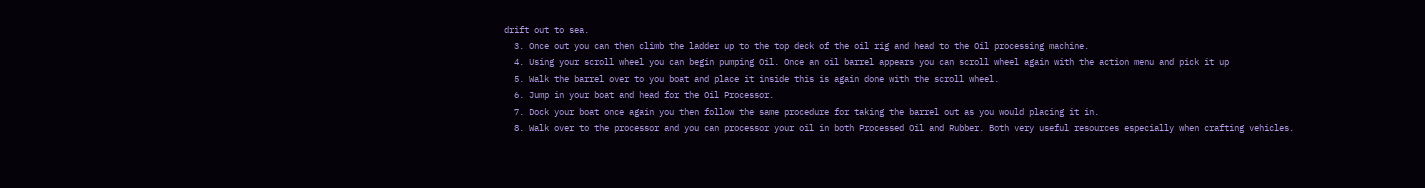drift out to sea.
  3. Once out you can then climb the ladder up to the top deck of the oil rig and head to the Oil processing machine.
  4. Using your scroll wheel you can begin pumping Oil. Once an oil barrel appears you can scroll wheel again with the action menu and pick it up
  5. Walk the barrel over to you boat and place it inside this is again done with the scroll wheel.
  6. Jump in your boat and head for the Oil Processor.
  7. Dock your boat once again you then follow the same procedure for taking the barrel out as you would placing it in.
  8. Walk over to the processor and you can processor your oil in both Processed Oil and Rubber. Both very useful resources especially when crafting vehicles.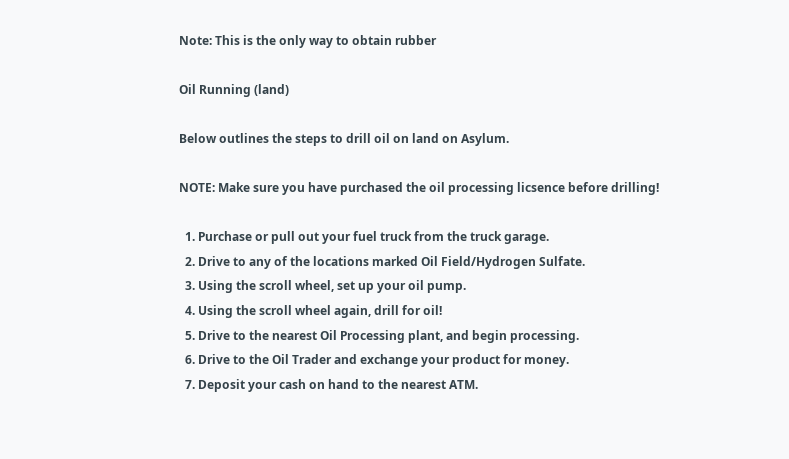Note: This is the only way to obtain rubber

Oil Running (land)

Below outlines the steps to drill oil on land on Asylum.

NOTE: Make sure you have purchased the oil processing licsence before drilling!

  1. Purchase or pull out your fuel truck from the truck garage.
  2. Drive to any of the locations marked Oil Field/Hydrogen Sulfate.
  3. Using the scroll wheel, set up your oil pump.
  4. Using the scroll wheel again, drill for oil!
  5. Drive to the nearest Oil Processing plant, and begin processing.
  6. Drive to the Oil Trader and exchange your product for money.
  7. Deposit your cash on hand to the nearest ATM.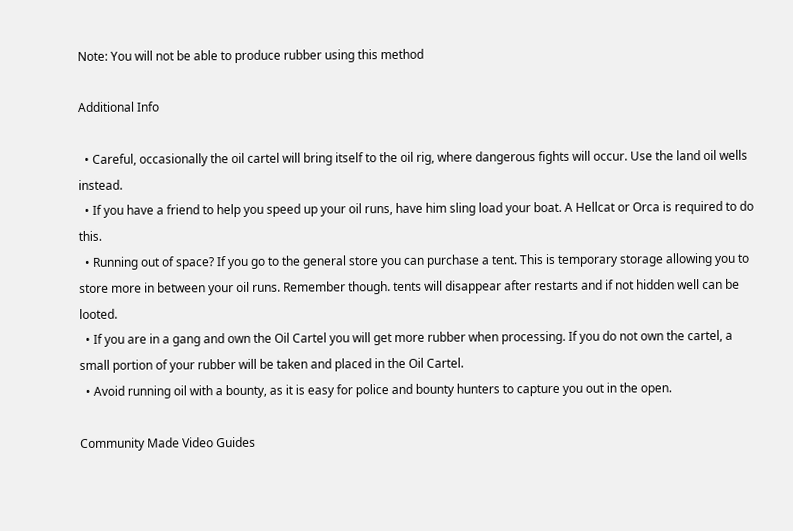Note: You will not be able to produce rubber using this method

Additional Info

  • Careful, occasionally the oil cartel will bring itself to the oil rig, where dangerous fights will occur. Use the land oil wells instead.
  • If you have a friend to help you speed up your oil runs, have him sling load your boat. A Hellcat or Orca is required to do this.
  • Running out of space? If you go to the general store you can purchase a tent. This is temporary storage allowing you to store more in between your oil runs. Remember though. tents will disappear after restarts and if not hidden well can be looted.
  • If you are in a gang and own the Oil Cartel you will get more rubber when processing. If you do not own the cartel, a small portion of your rubber will be taken and placed in the Oil Cartel.
  • Avoid running oil with a bounty, as it is easy for police and bounty hunters to capture you out in the open.

Community Made Video Guides